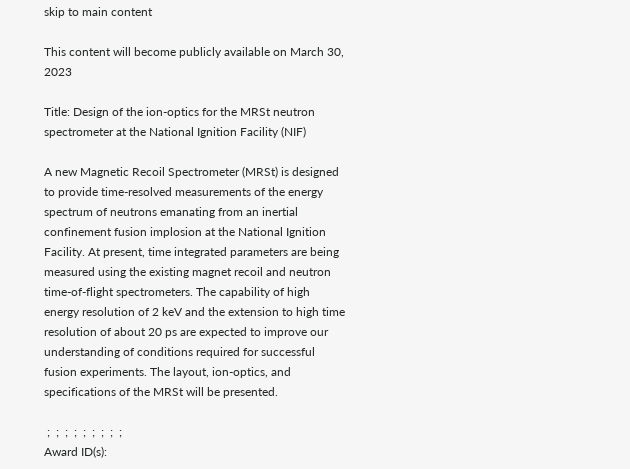skip to main content

This content will become publicly available on March 30, 2023

Title: Design of the ion-optics for the MRSt neutron spectrometer at the National Ignition Facility (NIF)

A new Magnetic Recoil Spectrometer (MRSt) is designed to provide time-resolved measurements of the energy spectrum of neutrons emanating from an inertial confinement fusion implosion at the National Ignition Facility. At present, time integrated parameters are being measured using the existing magnet recoil and neutron time-of-flight spectrometers. The capability of high energy resolution of 2 keV and the extension to high time resolution of about 20 ps are expected to improve our understanding of conditions required for successful fusion experiments. The layout, ion-optics, and specifications of the MRSt will be presented.

 ;  ;  ;  ;  ;  ;  ;  ;  ;
Award ID(s):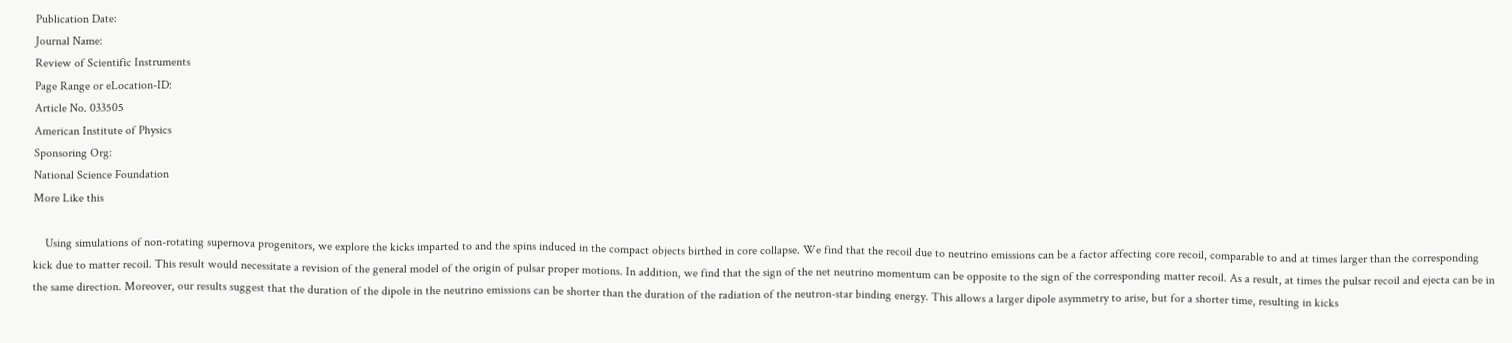Publication Date:
Journal Name:
Review of Scientific Instruments
Page Range or eLocation-ID:
Article No. 033505
American Institute of Physics
Sponsoring Org:
National Science Foundation
More Like this

    Using simulations of non-rotating supernova progenitors, we explore the kicks imparted to and the spins induced in the compact objects birthed in core collapse. We find that the recoil due to neutrino emissions can be a factor affecting core recoil, comparable to and at times larger than the corresponding kick due to matter recoil. This result would necessitate a revision of the general model of the origin of pulsar proper motions. In addition, we find that the sign of the net neutrino momentum can be opposite to the sign of the corresponding matter recoil. As a result, at times the pulsar recoil and ejecta can be in the same direction. Moreover, our results suggest that the duration of the dipole in the neutrino emissions can be shorter than the duration of the radiation of the neutron-star binding energy. This allows a larger dipole asymmetry to arise, but for a shorter time, resulting in kicks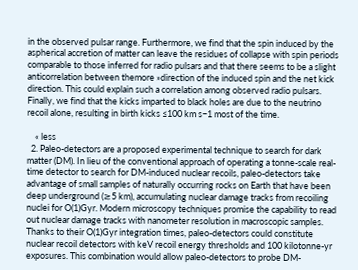in the observed pulsar range. Furthermore, we find that the spin induced by the aspherical accretion of matter can leave the residues of collapse with spin periods comparable to those inferred for radio pulsars and that there seems to be a slight anticorrelation between themore »direction of the induced spin and the net kick direction. This could explain such a correlation among observed radio pulsars. Finally, we find that the kicks imparted to black holes are due to the neutrino recoil alone, resulting in birth kicks ≤100 km s−1 most of the time.

    « less
  2. Paleo-detectors are a proposed experimental technique to search for dark matter (DM). In lieu of the conventional approach of operating a tonne-scale real-time detector to search for DM-induced nuclear recoils, paleo-detectors take advantage of small samples of naturally occurring rocks on Earth that have been deep underground (≳5 km), accumulating nuclear damage tracks from recoiling nuclei for O(1)Gyr. Modern microscopy techniques promise the capability to read out nuclear damage tracks with nanometer resolution in macroscopic samples. Thanks to their O(1)Gyr integration times, paleo-detectors could constitute nuclear recoil detectors with keV recoil energy thresholds and 100 kilotonne-yr exposures. This combination would allow paleo-detectors to probe DM-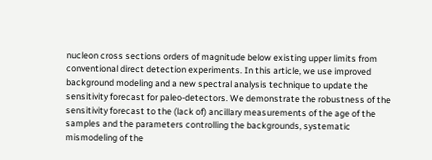nucleon cross sections orders of magnitude below existing upper limits from conventional direct detection experiments. In this article, we use improved background modeling and a new spectral analysis technique to update the sensitivity forecast for paleo-detectors. We demonstrate the robustness of the sensitivity forecast to the (lack of) ancillary measurements of the age of the samples and the parameters controlling the backgrounds, systematic mismodeling of the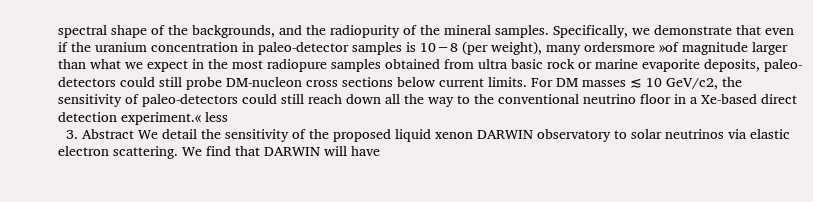spectral shape of the backgrounds, and the radiopurity of the mineral samples. Specifically, we demonstrate that even if the uranium concentration in paleo-detector samples is 10−8 (per weight), many ordersmore »of magnitude larger than what we expect in the most radiopure samples obtained from ultra basic rock or marine evaporite deposits, paleo-detectors could still probe DM-nucleon cross sections below current limits. For DM masses ≲ 10 GeV/c2, the sensitivity of paleo-detectors could still reach down all the way to the conventional neutrino floor in a Xe-based direct detection experiment.« less
  3. Abstract We detail the sensitivity of the proposed liquid xenon DARWIN observatory to solar neutrinos via elastic electron scattering. We find that DARWIN will have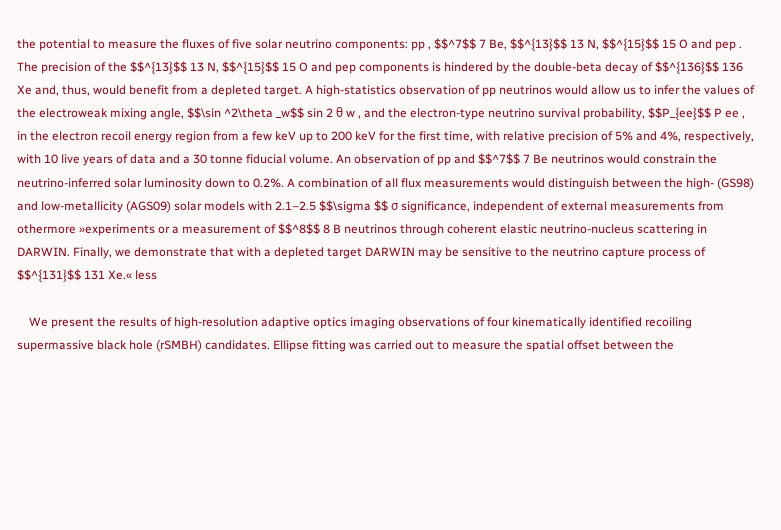the potential to measure the fluxes of five solar neutrino components: pp , $$^7$$ 7 Be, $$^{13}$$ 13 N, $$^{15}$$ 15 O and pep . The precision of the $$^{13}$$ 13 N, $$^{15}$$ 15 O and pep components is hindered by the double-beta decay of $$^{136}$$ 136 Xe and, thus, would benefit from a depleted target. A high-statistics observation of pp neutrinos would allow us to infer the values of the electroweak mixing angle, $$\sin ^2\theta _w$$ sin 2 θ w , and the electron-type neutrino survival probability, $$P_{ee}$$ P ee , in the electron recoil energy region from a few keV up to 200 keV for the first time, with relative precision of 5% and 4%, respectively, with 10 live years of data and a 30 tonne fiducial volume. An observation of pp and $$^7$$ 7 Be neutrinos would constrain the neutrino-inferred solar luminosity down to 0.2%. A combination of all flux measurements would distinguish between the high- (GS98) and low-metallicity (AGS09) solar models with 2.1–2.5 $$\sigma $$ σ significance, independent of external measurements from othermore »experiments or a measurement of $$^8$$ 8 B neutrinos through coherent elastic neutrino-nucleus scattering in DARWIN. Finally, we demonstrate that with a depleted target DARWIN may be sensitive to the neutrino capture process of $$^{131}$$ 131 Xe.« less

    We present the results of high-resolution adaptive optics imaging observations of four kinematically identified recoiling supermassive black hole (rSMBH) candidates. Ellipse fitting was carried out to measure the spatial offset between the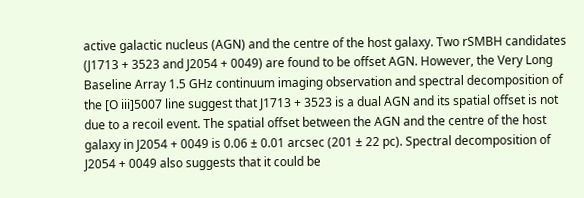active galactic nucleus (AGN) and the centre of the host galaxy. Two rSMBH candidates (J1713 + 3523 and J2054 + 0049) are found to be offset AGN. However, the Very Long Baseline Array 1.5 GHz continuum imaging observation and spectral decomposition of the [O iii]5007 line suggest that J1713 + 3523 is a dual AGN and its spatial offset is not due to a recoil event. The spatial offset between the AGN and the centre of the host galaxy in J2054 + 0049 is 0.06 ± 0.01 arcsec (201 ± 22 pc). Spectral decomposition of J2054 + 0049 also suggests that it could be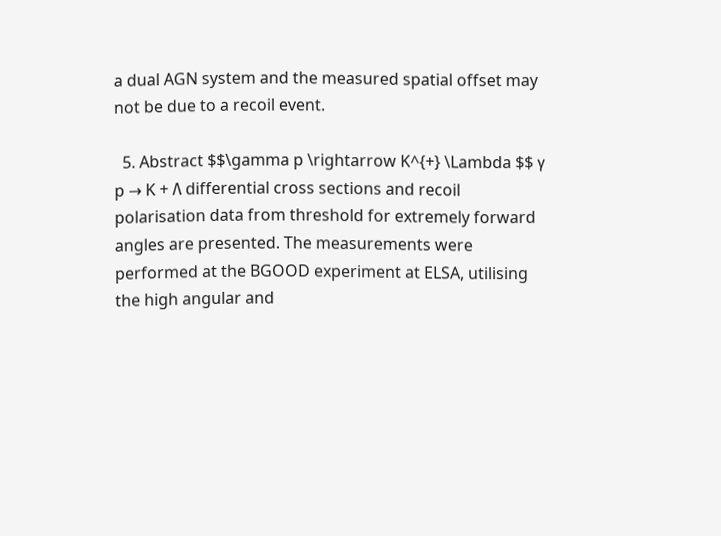a dual AGN system and the measured spatial offset may not be due to a recoil event.

  5. Abstract $$\gamma p \rightarrow K^{+} \Lambda $$ γ p → K + Λ differential cross sections and recoil polarisation data from threshold for extremely forward angles are presented. The measurements were performed at the BGOOD experiment at ELSA, utilising the high angular and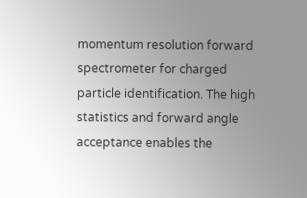momentum resolution forward spectrometer for charged particle identification. The high statistics and forward angle acceptance enables the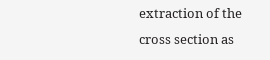extraction of the cross section as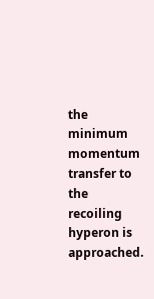the minimum momentum transfer to the recoiling hyperon is approached.